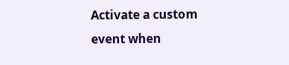Activate a custom event when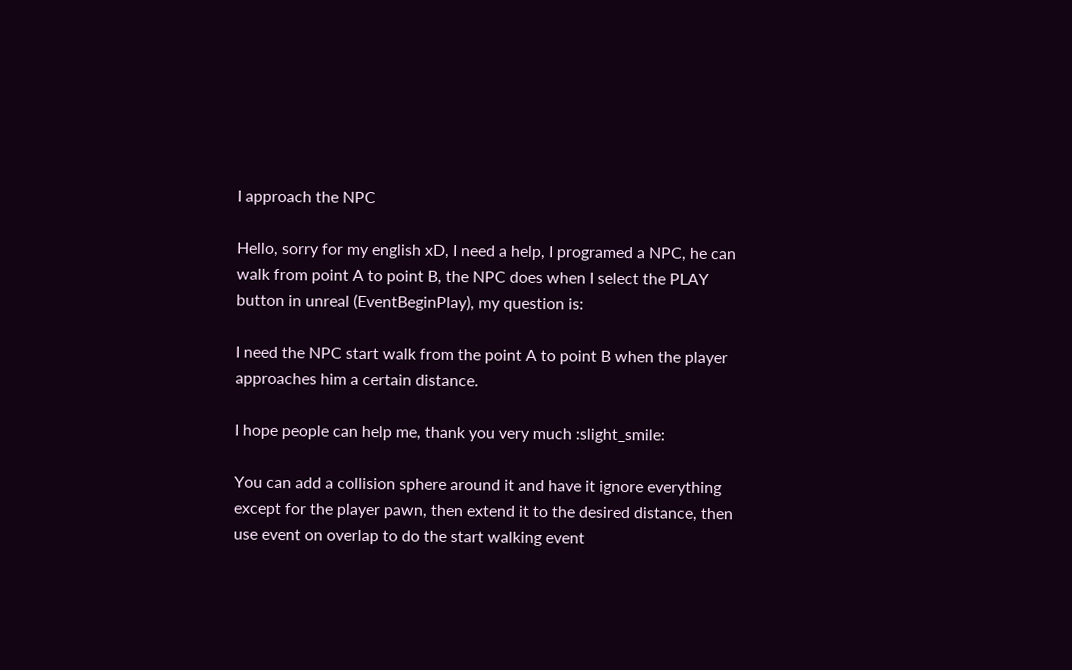I approach the NPC

Hello, sorry for my english xD, I need a help, I programed a NPC, he can walk from point A to point B, the NPC does when I select the PLAY button in unreal (EventBeginPlay), my question is:

I need the NPC start walk from the point A to point B when the player approaches him a certain distance.

I hope people can help me, thank you very much :slight_smile:

You can add a collision sphere around it and have it ignore everything except for the player pawn, then extend it to the desired distance, then use event on overlap to do the start walking event